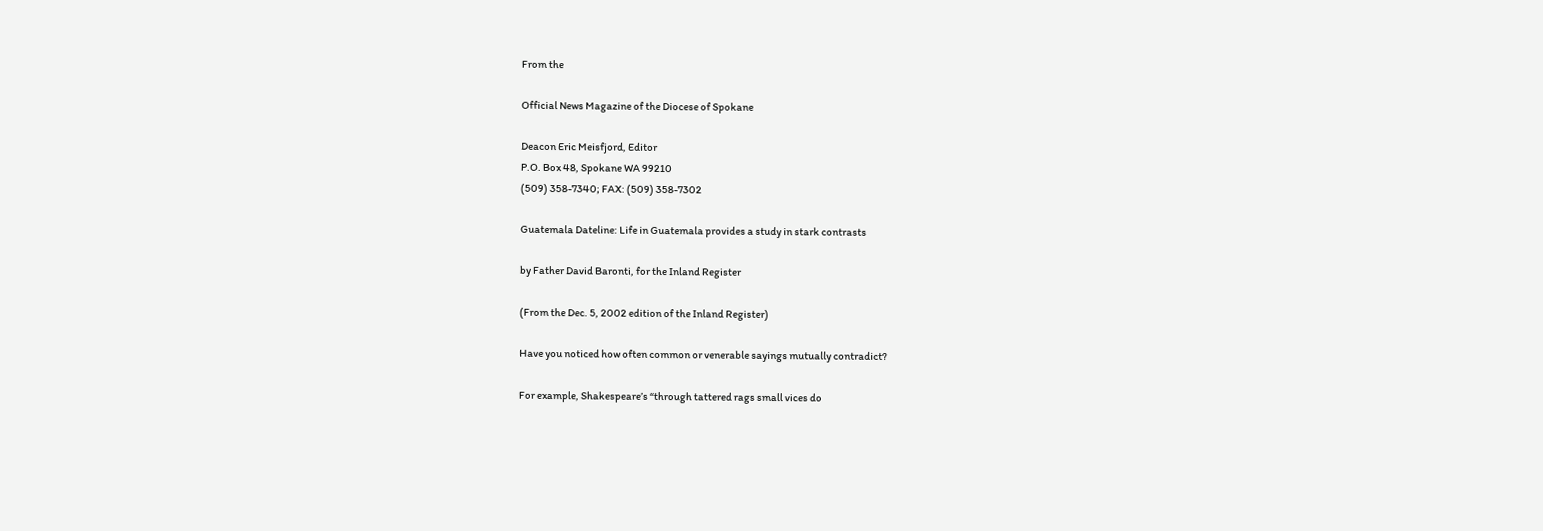From the

Official News Magazine of the Diocese of Spokane

Deacon Eric Meisfjord, Editor
P.O. Box 48, Spokane WA 99210
(509) 358-7340; FAX: (509) 358-7302

Guatemala Dateline: Life in Guatemala provides a study in stark contrasts

by Father David Baronti, for the Inland Register

(From the Dec. 5, 2002 edition of the Inland Register)

Have you noticed how often common or venerable sayings mutually contradict?

For example, Shakespeare’s “through tattered rags small vices do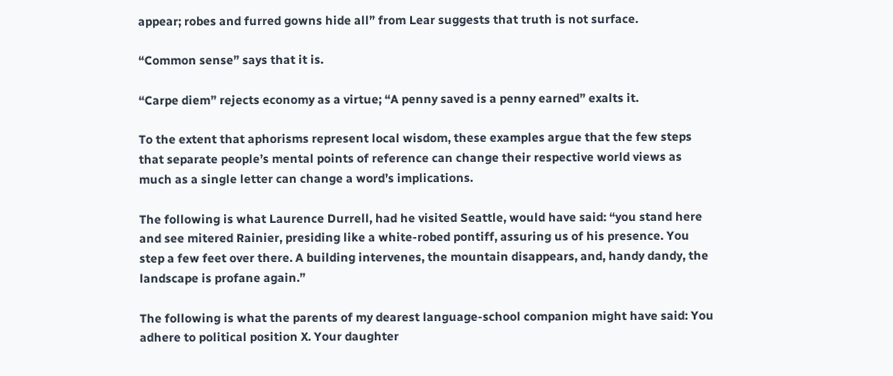appear; robes and furred gowns hide all” from Lear suggests that truth is not surface.

“Common sense” says that it is.

“Carpe diem” rejects economy as a virtue; “A penny saved is a penny earned” exalts it.

To the extent that aphorisms represent local wisdom, these examples argue that the few steps that separate people’s mental points of reference can change their respective world views as much as a single letter can change a word’s implications.

The following is what Laurence Durrell, had he visited Seattle, would have said: “you stand here and see mitered Rainier, presiding like a white-robed pontiff, assuring us of his presence. You step a few feet over there. A building intervenes, the mountain disappears, and, handy dandy, the landscape is profane again.”

The following is what the parents of my dearest language-school companion might have said: You adhere to political position X. Your daughter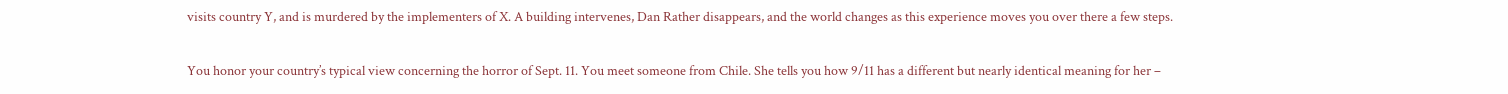visits country Y, and is murdered by the implementers of X. A building intervenes, Dan Rather disappears, and the world changes as this experience moves you over there a few steps.

You honor your country’s typical view concerning the horror of Sept. 11. You meet someone from Chile. She tells you how 9/11 has a different but nearly identical meaning for her –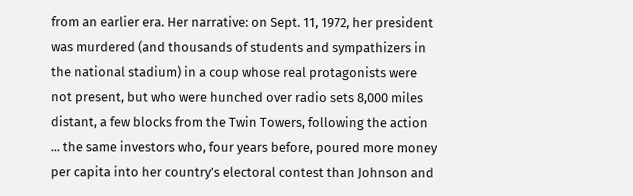from an earlier era. Her narrative: on Sept. 11, 1972, her president was murdered (and thousands of students and sympathizers in the national stadium) in a coup whose real protagonists were not present, but who were hunched over radio sets 8,000 miles distant, a few blocks from the Twin Towers, following the action ... the same investors who, four years before, poured more money per capita into her country’s electoral contest than Johnson and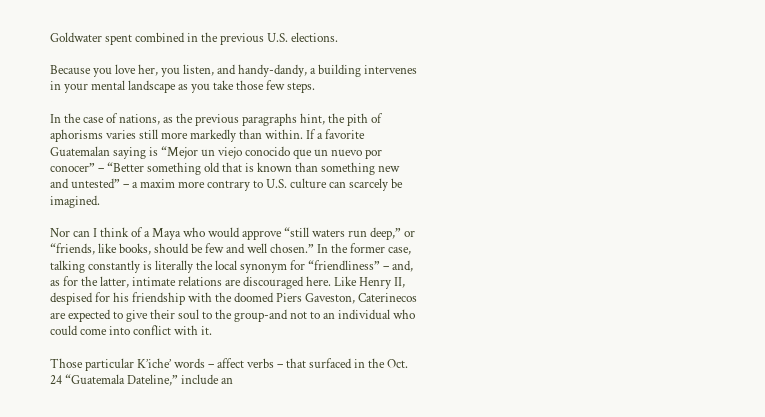Goldwater spent combined in the previous U.S. elections.

Because you love her, you listen, and handy-dandy, a building intervenes in your mental landscape as you take those few steps.

In the case of nations, as the previous paragraphs hint, the pith of aphorisms varies still more markedly than within. If a favorite Guatemalan saying is “Mejor un viejo conocido que un nuevo por conocer” – “Better something old that is known than something new and untested” – a maxim more contrary to U.S. culture can scarcely be imagined.

Nor can I think of a Maya who would approve “still waters run deep,” or “friends, like books, should be few and well chosen.” In the former case, talking constantly is literally the local synonym for “friendliness” – and, as for the latter, intimate relations are discouraged here. Like Henry II, despised for his friendship with the doomed Piers Gaveston, Caterinecos are expected to give their soul to the group-and not to an individual who could come into conflict with it.

Those particular K’iche’ words – affect verbs – that surfaced in the Oct. 24 “Guatemala Dateline,” include an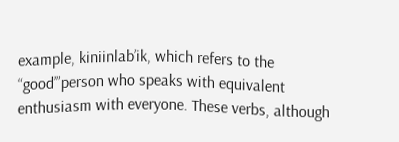example, kiniinlab’ik, which refers to the “good’”person who speaks with equivalent enthusiasm with everyone. These verbs, although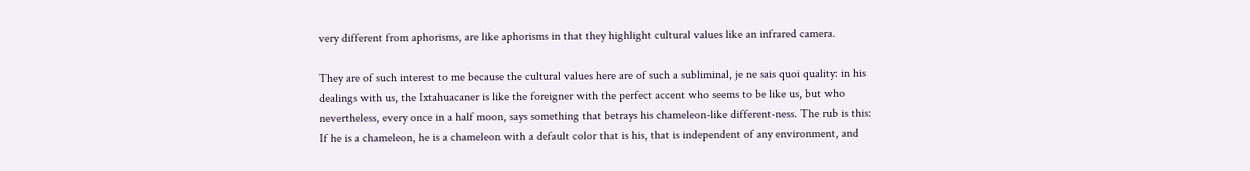very different from aphorisms, are like aphorisms in that they highlight cultural values like an infrared camera.

They are of such interest to me because the cultural values here are of such a subliminal, je ne sais quoi quality: in his dealings with us, the Ixtahuacaner is like the foreigner with the perfect accent who seems to be like us, but who nevertheless, every once in a half moon, says something that betrays his chameleon-like different-ness. The rub is this: If he is a chameleon, he is a chameleon with a default color that is his, that is independent of any environment, and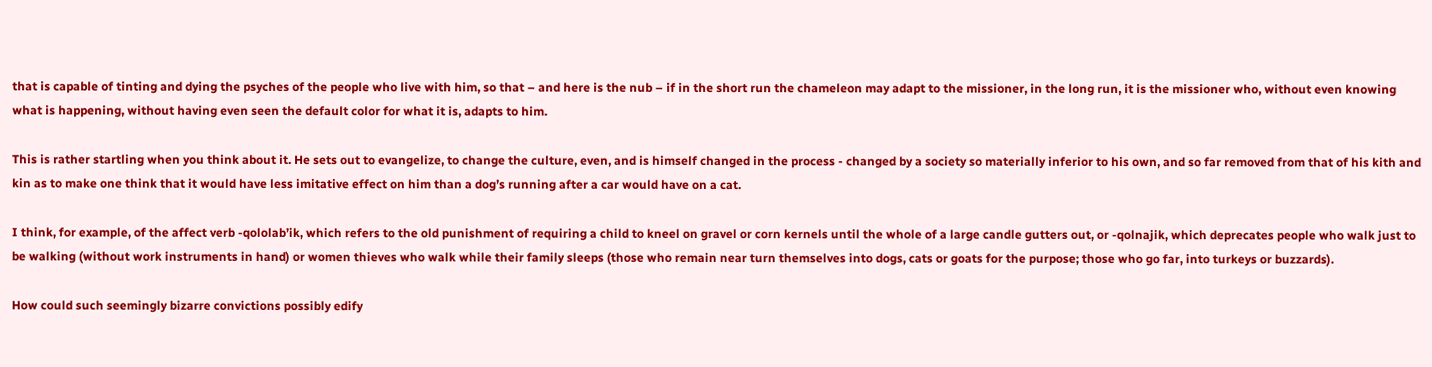that is capable of tinting and dying the psyches of the people who live with him, so that – and here is the nub – if in the short run the chameleon may adapt to the missioner, in the long run, it is the missioner who, without even knowing what is happening, without having even seen the default color for what it is, adapts to him.

This is rather startling when you think about it. He sets out to evangelize, to change the culture, even, and is himself changed in the process - changed by a society so materially inferior to his own, and so far removed from that of his kith and kin as to make one think that it would have less imitative effect on him than a dog’s running after a car would have on a cat.

I think, for example, of the affect verb -qololab’ik, which refers to the old punishment of requiring a child to kneel on gravel or corn kernels until the whole of a large candle gutters out, or -qolnajik, which deprecates people who walk just to be walking (without work instruments in hand) or women thieves who walk while their family sleeps (those who remain near turn themselves into dogs, cats or goats for the purpose; those who go far, into turkeys or buzzards).

How could such seemingly bizarre convictions possibly edify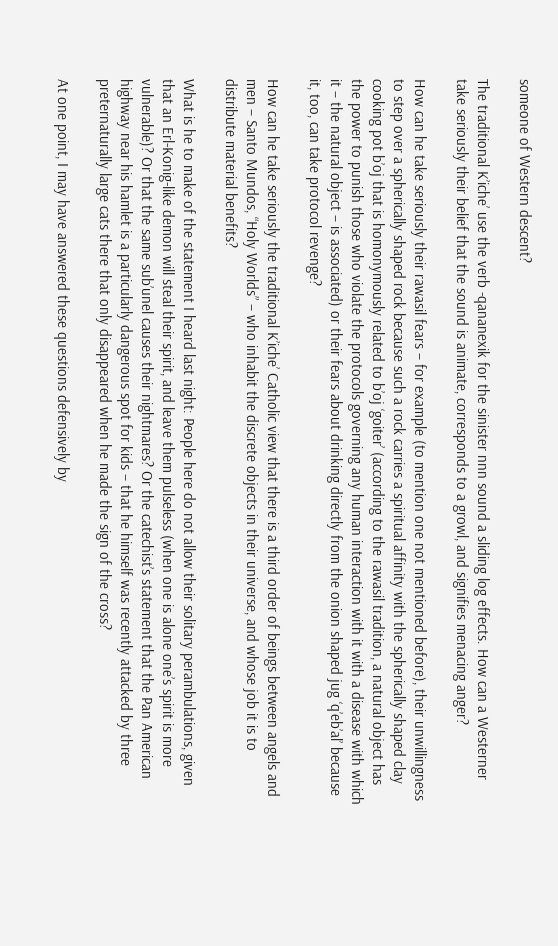someone of Western descent?

The traditional K’iche’ use the verb -qananexik for the sinister nnn sound a sliding log effects. How can a Westerner take seriously their belief that the sound is animate, corresponds to a growl, and signifies menacing anger?

How can he take seriously their rawasil fears – for example (to mention one not mentioned before), their unwillingness to step over a spherically shaped rock because such a rock carries a spiritual affinity with the spherically shaped clay cooking pot b’oj that is homonymously related to b’oj ‘goiter’ (according to the rawasil tradition, a natural object has the power to punish those who violate the protocols governing any human interaction with it with a disease with which it – the natural object – is associated) or their fears about drinking directly from the onion shaped jug ‘q’eb’al’ because it, too, can take protocol revenge?

How can he take seriously the traditional K’iche’ Catholic view that there is a third order of beings between angels and men – Santo Mundos, “Holy Worlds” – who inhabit the discrete objects in their universe, and whose job it is to distribute material benefits?

What is he to make of the statement I heard last night: People here do not allow their solitary perambulations, given that an Erl-Konig-like demon will steal their spirit, and leave them pulseless (when one is alone one’s spirit is more vulnerable)? Or that the same sub’unel causes their nightmares? Or the catechist’s statement that the Pan American highway near his hamlet is a particularly dangerous spot for kids – that he himself was recently attacked by three preternaturally large cats there that only disappeared when he made the sign of the cross?

At one point, I may have answered these questions defensively by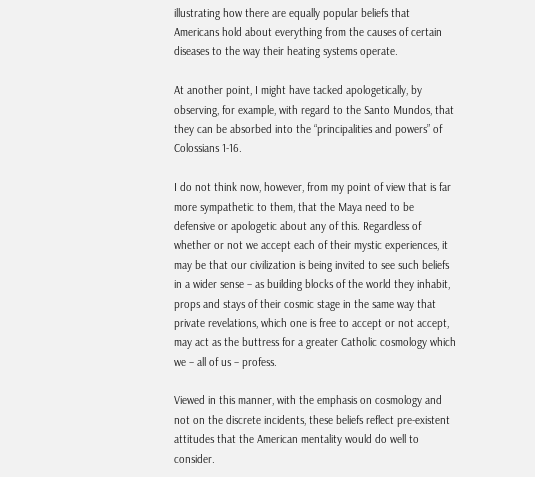illustrating how there are equally popular beliefs that Americans hold about everything from the causes of certain diseases to the way their heating systems operate.

At another point, I might have tacked apologetically, by observing, for example, with regard to the Santo Mundos, that they can be absorbed into the “principalities and powers” of Colossians 1-16.

I do not think now, however, from my point of view that is far more sympathetic to them, that the Maya need to be defensive or apologetic about any of this. Regardless of whether or not we accept each of their mystic experiences, it may be that our civilization is being invited to see such beliefs in a wider sense – as building blocks of the world they inhabit, props and stays of their cosmic stage in the same way that private revelations, which one is free to accept or not accept, may act as the buttress for a greater Catholic cosmology which we – all of us – profess.

Viewed in this manner, with the emphasis on cosmology and not on the discrete incidents, these beliefs reflect pre-existent attitudes that the American mentality would do well to consider.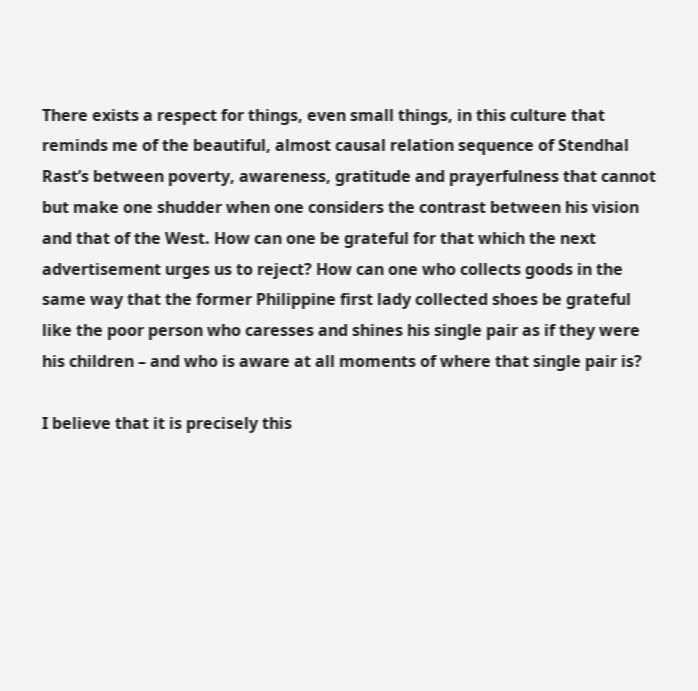There exists a respect for things, even small things, in this culture that reminds me of the beautiful, almost causal relation sequence of Stendhal Rast’s between poverty, awareness, gratitude and prayerfulness that cannot but make one shudder when one considers the contrast between his vision and that of the West. How can one be grateful for that which the next advertisement urges us to reject? How can one who collects goods in the same way that the former Philippine first lady collected shoes be grateful like the poor person who caresses and shines his single pair as if they were his children – and who is aware at all moments of where that single pair is?

I believe that it is precisely this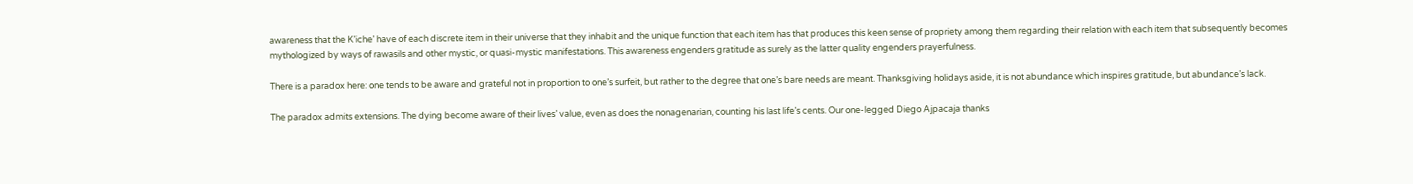awareness that the K’iche’ have of each discrete item in their universe that they inhabit and the unique function that each item has that produces this keen sense of propriety among them regarding their relation with each item that subsequently becomes mythologized by ways of rawasils and other mystic, or quasi-mystic manifestations. This awareness engenders gratitude as surely as the latter quality engenders prayerfulness.

There is a paradox here: one tends to be aware and grateful not in proportion to one’s surfeit, but rather to the degree that one’s bare needs are meant. Thanksgiving holidays aside, it is not abundance which inspires gratitude, but abundance’s lack.

The paradox admits extensions. The dying become aware of their lives’ value, even as does the nonagenarian, counting his last life’s cents. Our one-legged Diego Ajpacaja thanks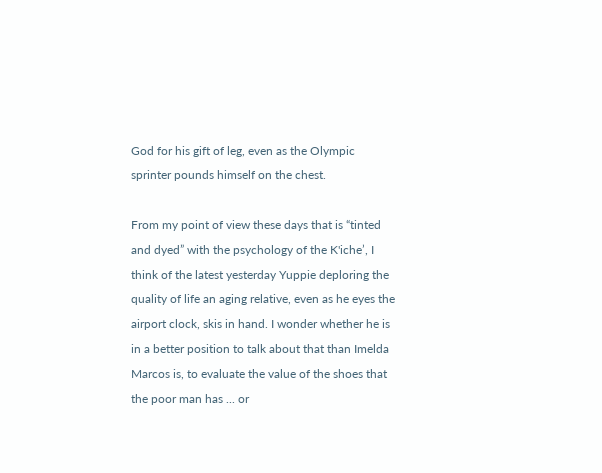God for his gift of leg, even as the Olympic sprinter pounds himself on the chest.

From my point of view these days that is “tinted and dyed” with the psychology of the K'iche’, I think of the latest yesterday Yuppie deploring the quality of life an aging relative, even as he eyes the airport clock, skis in hand. I wonder whether he is in a better position to talk about that than Imelda Marcos is, to evaluate the value of the shoes that the poor man has ... or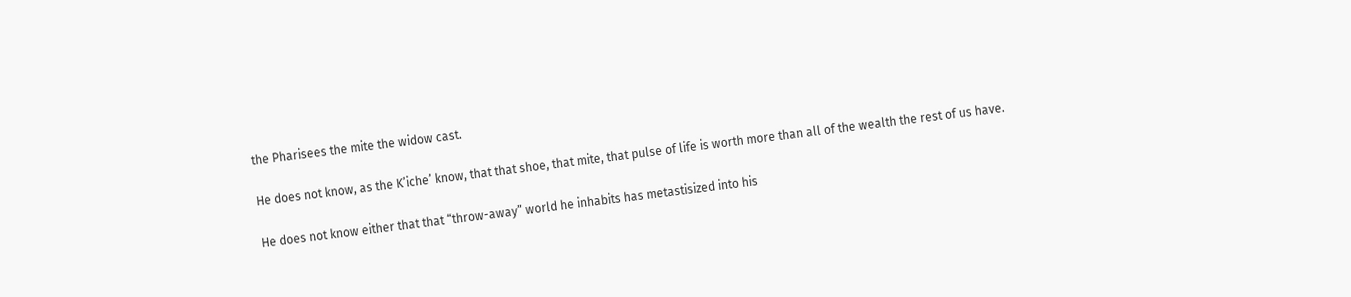the Pharisees the mite the widow cast.

He does not know, as the K’iche’ know, that that shoe, that mite, that pulse of life is worth more than all of the wealth the rest of us have.

He does not know either that that “throw-away” world he inhabits has metastisized into his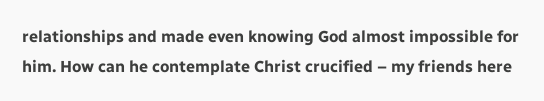relationships and made even knowing God almost impossible for him. How can he contemplate Christ crucified – my friends here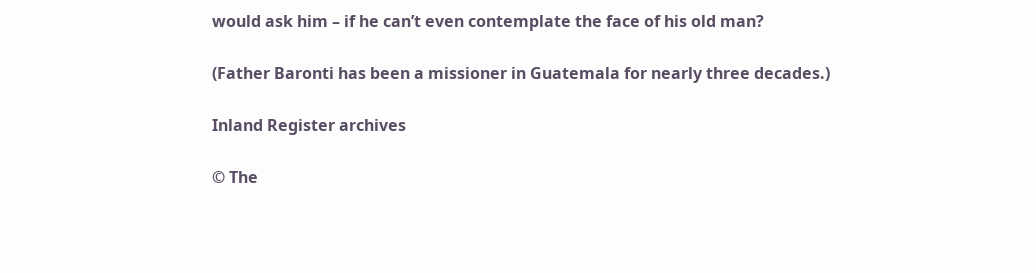would ask him – if he can’t even contemplate the face of his old man?

(Father Baronti has been a missioner in Guatemala for nearly three decades.)

Inland Register archives

© The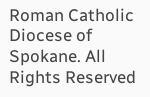Roman Catholic Diocese of Spokane. All Rights Reserved